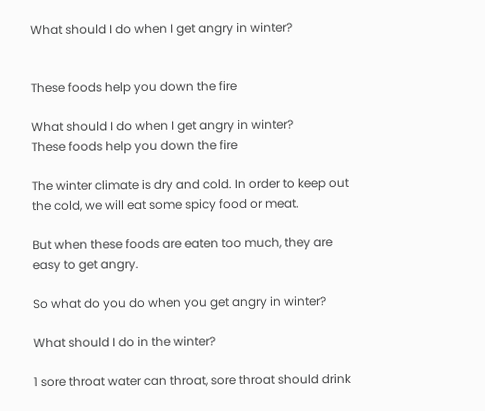What should I do when I get angry in winter?


These foods help you down the fire

What should I do when I get angry in winter?
These foods help you down the fire

The winter climate is dry and cold. In order to keep out the cold, we will eat some spicy food or meat.

But when these foods are eaten too much, they are easy to get angry.

So what do you do when you get angry in winter?

What should I do in the winter?

1 sore throat water can throat, sore throat should drink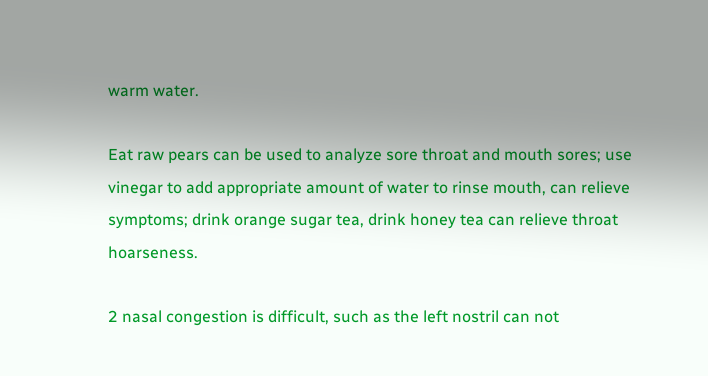warm water.

Eat raw pears can be used to analyze sore throat and mouth sores; use vinegar to add appropriate amount of water to rinse mouth, can relieve symptoms; drink orange sugar tea, drink honey tea can relieve throat hoarseness.

2 nasal congestion is difficult, such as the left nostril can not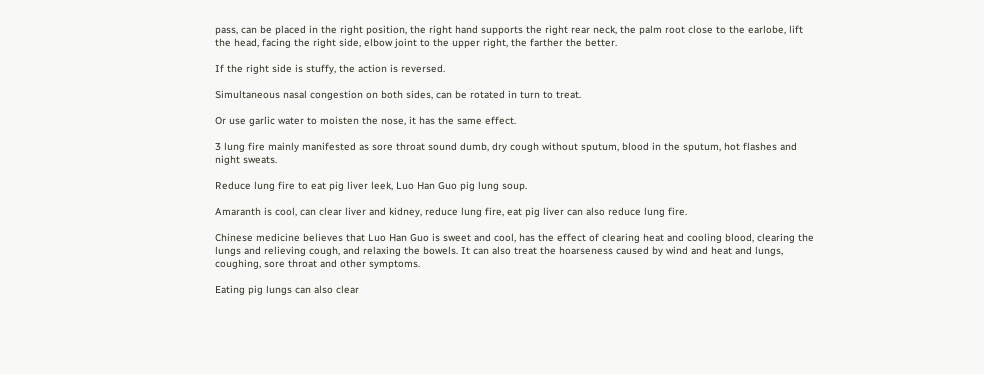pass, can be placed in the right position, the right hand supports the right rear neck, the palm root close to the earlobe, lift the head, facing the right side, elbow joint to the upper right, the farther the better.

If the right side is stuffy, the action is reversed.

Simultaneous nasal congestion on both sides, can be rotated in turn to treat.

Or use garlic water to moisten the nose, it has the same effect.

3 lung fire mainly manifested as sore throat sound dumb, dry cough without sputum, blood in the sputum, hot flashes and night sweats.

Reduce lung fire to eat pig liver leek, Luo Han Guo pig lung soup.

Amaranth is cool, can clear liver and kidney, reduce lung fire, eat pig liver can also reduce lung fire.

Chinese medicine believes that Luo Han Guo is sweet and cool, has the effect of clearing heat and cooling blood, clearing the lungs and relieving cough, and relaxing the bowels. It can also treat the hoarseness caused by wind and heat and lungs, coughing, sore throat and other symptoms.

Eating pig lungs can also clear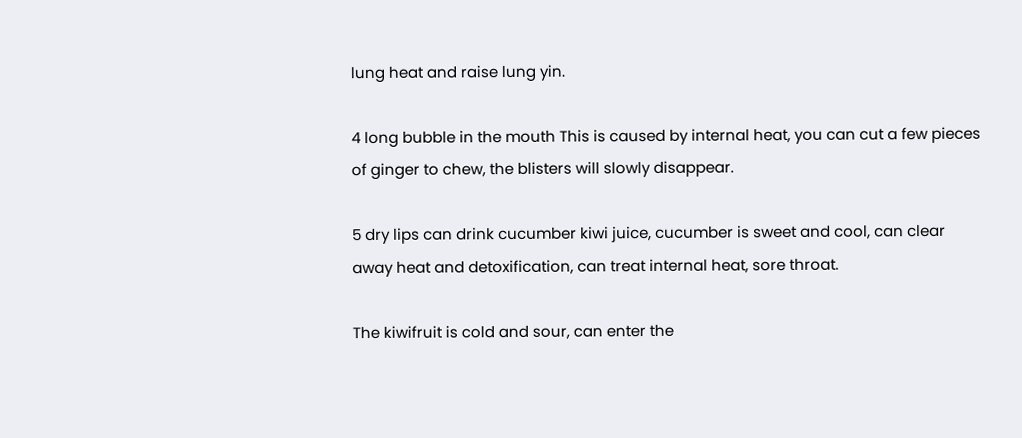lung heat and raise lung yin.

4 long bubble in the mouth This is caused by internal heat, you can cut a few pieces of ginger to chew, the blisters will slowly disappear.

5 dry lips can drink cucumber kiwi juice, cucumber is sweet and cool, can clear away heat and detoxification, can treat internal heat, sore throat.

The kiwifruit is cold and sour, can enter the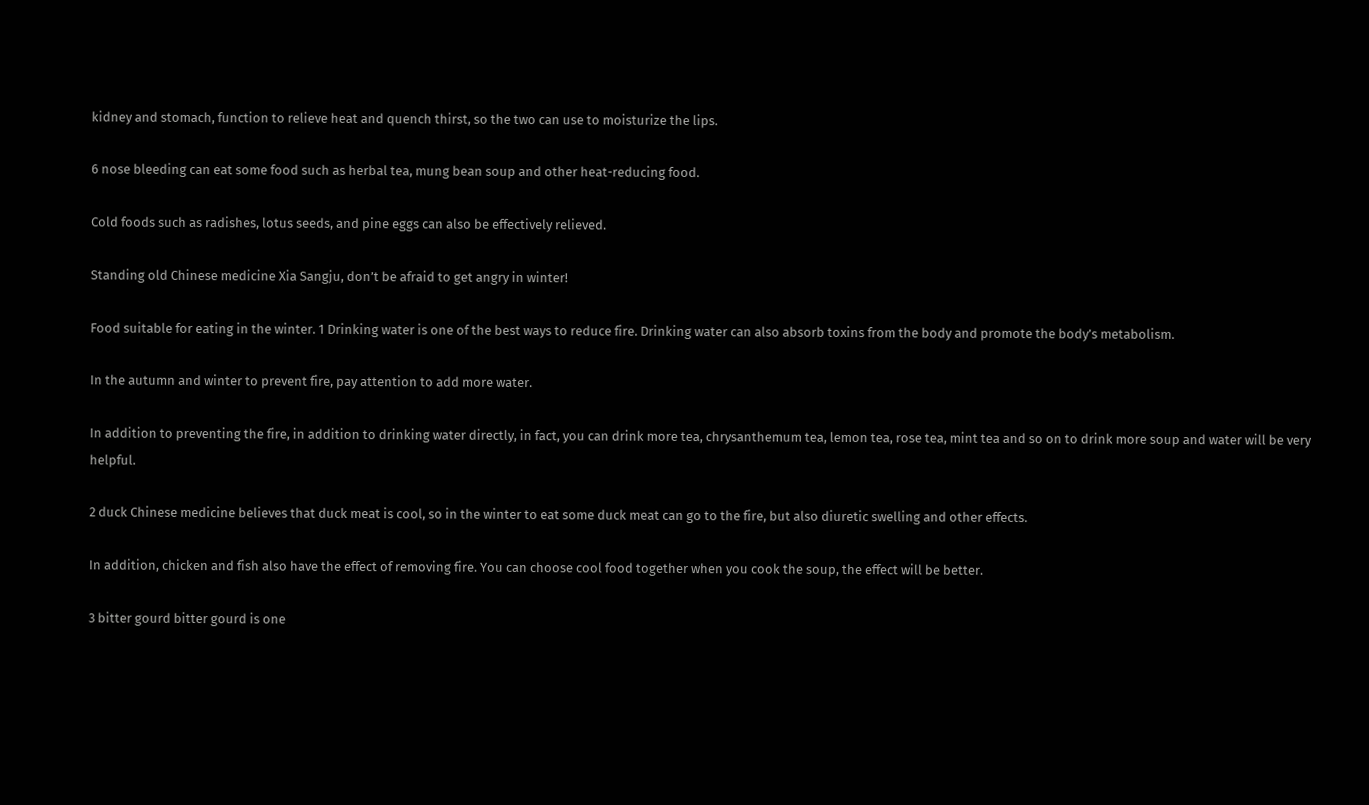kidney and stomach, function to relieve heat and quench thirst, so the two can use to moisturize the lips.

6 nose bleeding can eat some food such as herbal tea, mung bean soup and other heat-reducing food.

Cold foods such as radishes, lotus seeds, and pine eggs can also be effectively relieved.

Standing old Chinese medicine Xia Sangju, don’t be afraid to get angry in winter!

Food suitable for eating in the winter. 1 Drinking water is one of the best ways to reduce fire. Drinking water can also absorb toxins from the body and promote the body’s metabolism.

In the autumn and winter to prevent fire, pay attention to add more water.

In addition to preventing the fire, in addition to drinking water directly, in fact, you can drink more tea, chrysanthemum tea, lemon tea, rose tea, mint tea and so on to drink more soup and water will be very helpful.

2 duck Chinese medicine believes that duck meat is cool, so in the winter to eat some duck meat can go to the fire, but also diuretic swelling and other effects.

In addition, chicken and fish also have the effect of removing fire. You can choose cool food together when you cook the soup, the effect will be better.

3 bitter gourd bitter gourd is one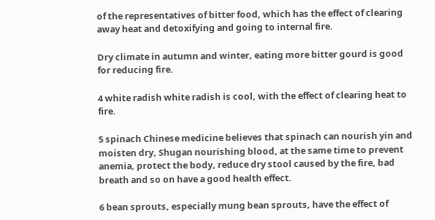of the representatives of bitter food, which has the effect of clearing away heat and detoxifying and going to internal fire.

Dry climate in autumn and winter, eating more bitter gourd is good for reducing fire.

4 white radish white radish is cool, with the effect of clearing heat to fire.

5 spinach Chinese medicine believes that spinach can nourish yin and moisten dry, Shugan nourishing blood, at the same time to prevent anemia, protect the body, reduce dry stool caused by the fire, bad breath and so on have a good health effect.

6 bean sprouts, especially mung bean sprouts, have the effect of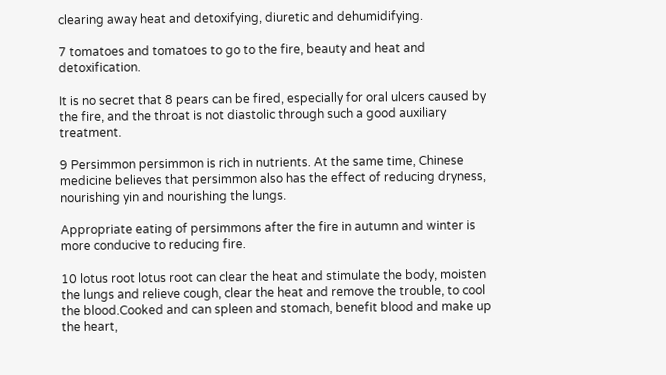clearing away heat and detoxifying, diuretic and dehumidifying.

7 tomatoes and tomatoes to go to the fire, beauty and heat and detoxification.

It is no secret that 8 pears can be fired, especially for oral ulcers caused by the fire, and the throat is not diastolic through such a good auxiliary treatment.

9 Persimmon persimmon is rich in nutrients. At the same time, Chinese medicine believes that persimmon also has the effect of reducing dryness, nourishing yin and nourishing the lungs.

Appropriate eating of persimmons after the fire in autumn and winter is more conducive to reducing fire.

10 lotus root lotus root can clear the heat and stimulate the body, moisten the lungs and relieve cough, clear the heat and remove the trouble, to cool the blood.Cooked and can spleen and stomach, benefit blood and make up the heart,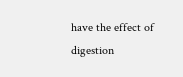have the effect of digestion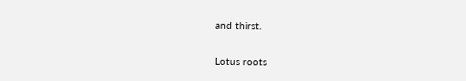and thirst.

Lotus roots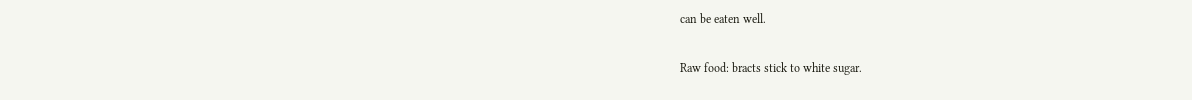can be eaten well.

Raw food: bracts stick to white sugar.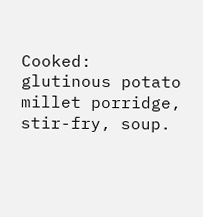Cooked: glutinous potato millet porridge, stir-fry, soup.